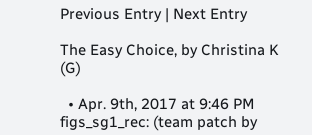Previous Entry | Next Entry

The Easy Choice, by Christina K (G)

  • Apr. 9th, 2017 at 9:46 PM
figs_sg1_rec: (team patch by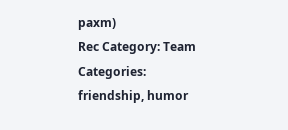paxm)
Rec Category: Team
Categories: friendship, humor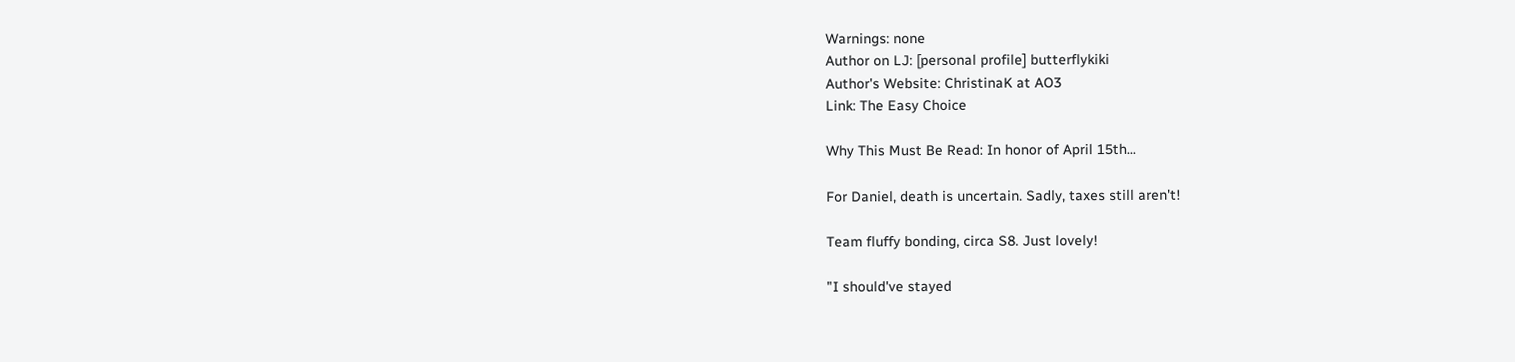Warnings: none
Author on LJ: [personal profile] butterflykiki
Author's Website: ChristinaK at AO3
Link: The Easy Choice

Why This Must Be Read: In honor of April 15th...

For Daniel, death is uncertain. Sadly, taxes still aren't!

Team fluffy bonding, circa S8. Just lovely!

"I should've stayed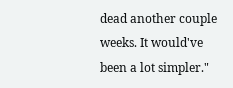dead another couple weeks. It would've been a lot simpler."